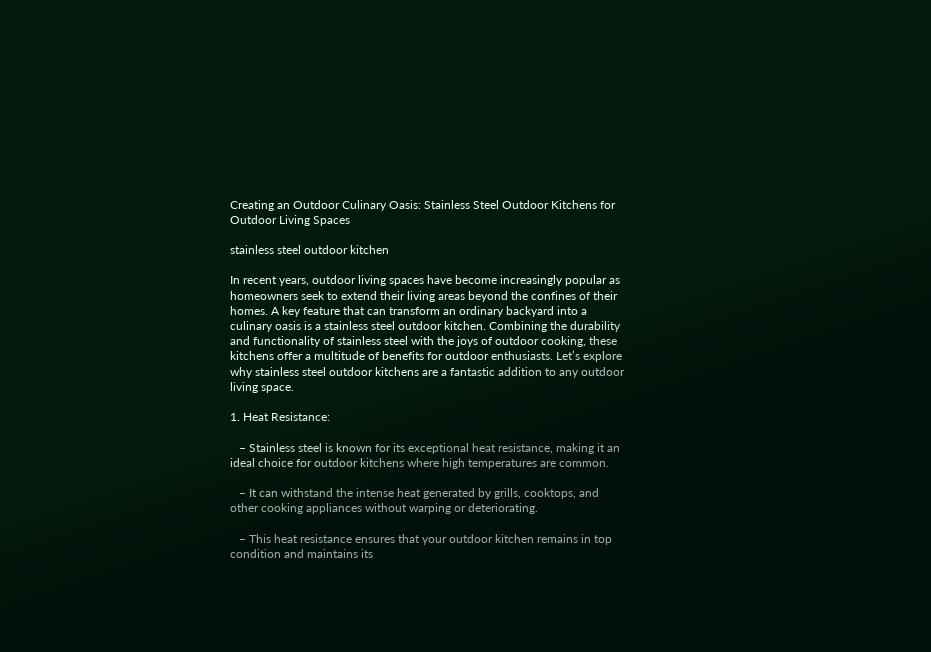Creating an Outdoor Culinary Oasis: Stainless Steel Outdoor Kitchens for Outdoor Living Spaces

stainless steel outdoor kitchen

In recent years, outdoor living spaces have become increasingly popular as homeowners seek to extend their living areas beyond the confines of their homes. A key feature that can transform an ordinary backyard into a culinary oasis is a stainless steel outdoor kitchen. Combining the durability and functionality of stainless steel with the joys of outdoor cooking, these kitchens offer a multitude of benefits for outdoor enthusiasts. Let’s explore why stainless steel outdoor kitchens are a fantastic addition to any outdoor living space.

1. Heat Resistance:

   – Stainless steel is known for its exceptional heat resistance, making it an ideal choice for outdoor kitchens where high temperatures are common.

   – It can withstand the intense heat generated by grills, cooktops, and other cooking appliances without warping or deteriorating.

   – This heat resistance ensures that your outdoor kitchen remains in top condition and maintains its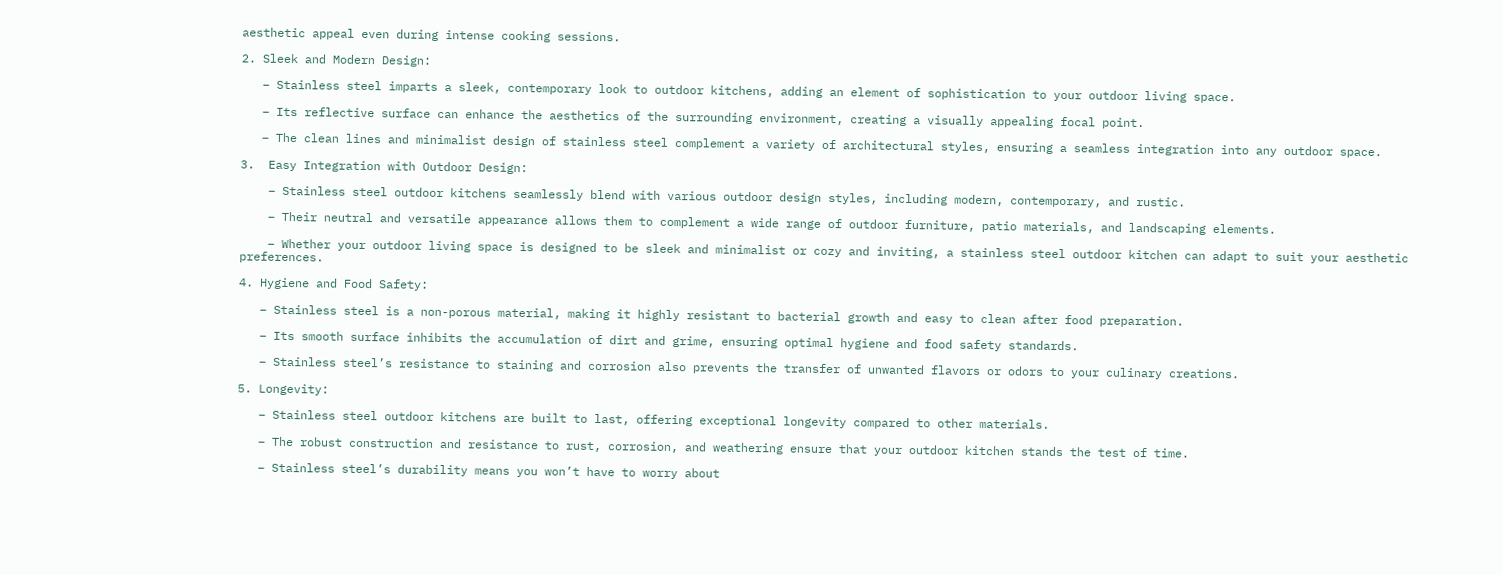aesthetic appeal even during intense cooking sessions.

2. Sleek and Modern Design:

   – Stainless steel imparts a sleek, contemporary look to outdoor kitchens, adding an element of sophistication to your outdoor living space.

   – Its reflective surface can enhance the aesthetics of the surrounding environment, creating a visually appealing focal point.

   – The clean lines and minimalist design of stainless steel complement a variety of architectural styles, ensuring a seamless integration into any outdoor space.

3.  Easy Integration with Outdoor Design:

    – Stainless steel outdoor kitchens seamlessly blend with various outdoor design styles, including modern, contemporary, and rustic.

    – Their neutral and versatile appearance allows them to complement a wide range of outdoor furniture, patio materials, and landscaping elements.

    – Whether your outdoor living space is designed to be sleek and minimalist or cozy and inviting, a stainless steel outdoor kitchen can adapt to suit your aesthetic preferences.

4. Hygiene and Food Safety:

   – Stainless steel is a non-porous material, making it highly resistant to bacterial growth and easy to clean after food preparation.

   – Its smooth surface inhibits the accumulation of dirt and grime, ensuring optimal hygiene and food safety standards.

   – Stainless steel’s resistance to staining and corrosion also prevents the transfer of unwanted flavors or odors to your culinary creations.

5. Longevity:

   – Stainless steel outdoor kitchens are built to last, offering exceptional longevity compared to other materials.

   – The robust construction and resistance to rust, corrosion, and weathering ensure that your outdoor kitchen stands the test of time.

   – Stainless steel’s durability means you won’t have to worry about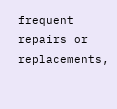frequent repairs or replacements,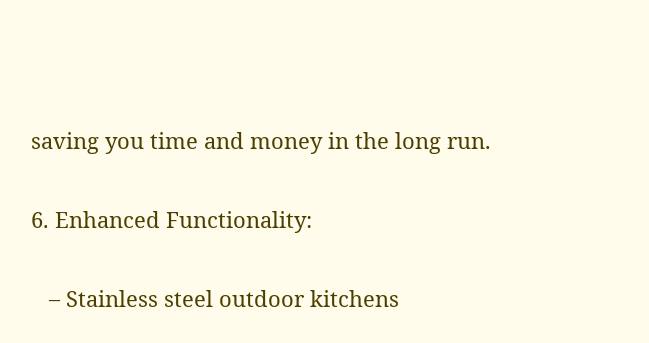saving you time and money in the long run.

6. Enhanced Functionality:

   – Stainless steel outdoor kitchens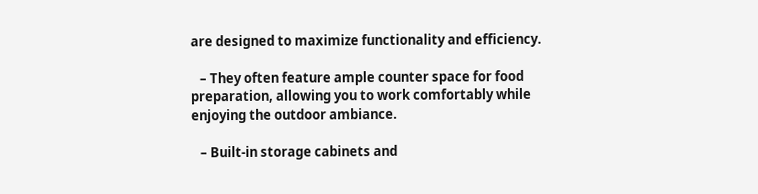are designed to maximize functionality and efficiency.

   – They often feature ample counter space for food preparation, allowing you to work comfortably while enjoying the outdoor ambiance.

   – Built-in storage cabinets and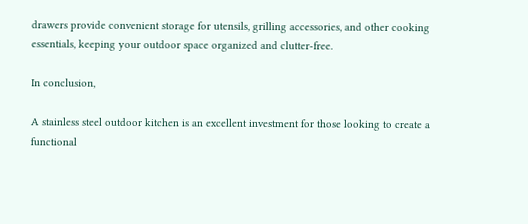drawers provide convenient storage for utensils, grilling accessories, and other cooking essentials, keeping your outdoor space organized and clutter-free.

In conclusion,

A stainless steel outdoor kitchen is an excellent investment for those looking to create a functional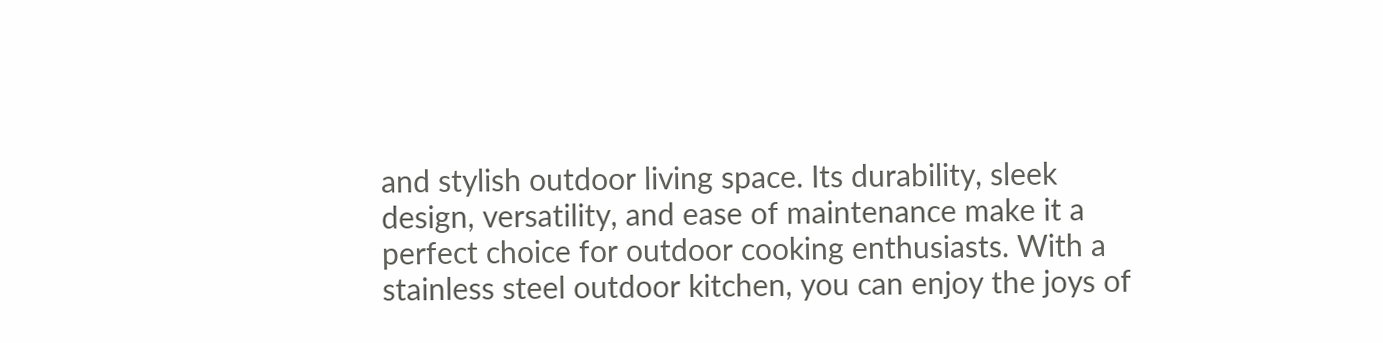and stylish outdoor living space. Its durability, sleek design, versatility, and ease of maintenance make it a perfect choice for outdoor cooking enthusiasts. With a stainless steel outdoor kitchen, you can enjoy the joys of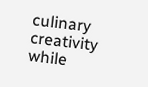culinary creativity while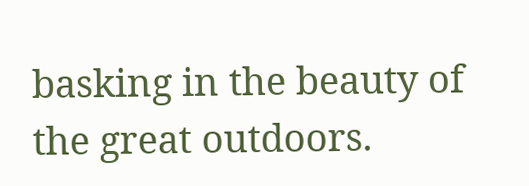basking in the beauty of the great outdoors.